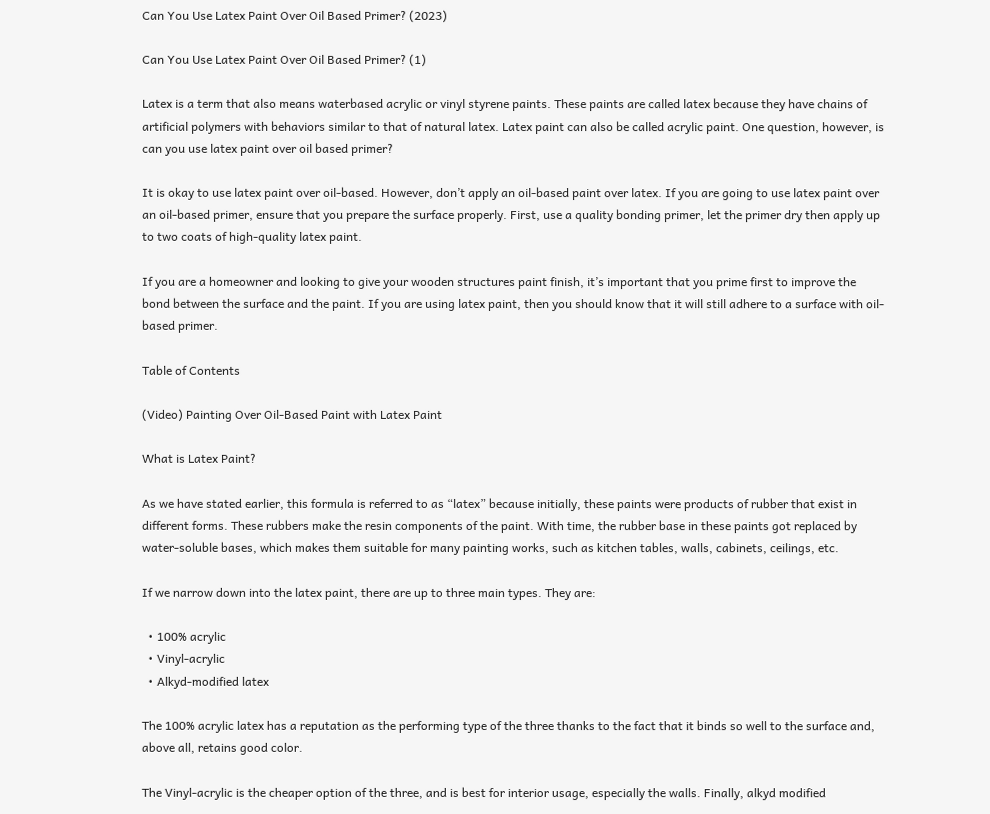Can You Use Latex Paint Over Oil Based Primer? (2023)

Can You Use Latex Paint Over Oil Based Primer? (1)

Latex is a term that also means waterbased acrylic or vinyl styrene paints. These paints are called latex because they have chains of artificial polymers with behaviors similar to that of natural latex. Latex paint can also be called acrylic paint. One question, however, is can you use latex paint over oil based primer?

It is okay to use latex paint over oil-based. However, don’t apply an oil-based paint over latex. If you are going to use latex paint over an oil-based primer, ensure that you prepare the surface properly. First, use a quality bonding primer, let the primer dry then apply up to two coats of high-quality latex paint.

If you are a homeowner and looking to give your wooden structures paint finish, it’s important that you prime first to improve the bond between the surface and the paint. If you are using latex paint, then you should know that it will still adhere to a surface with oil-based primer.

Table of Contents

(Video) Painting Over Oil-Based Paint with Latex Paint

What is Latex Paint?

As we have stated earlier, this formula is referred to as “latex” because initially, these paints were products of rubber that exist in different forms. These rubbers make the resin components of the paint. With time, the rubber base in these paints got replaced by water-soluble bases, which makes them suitable for many painting works, such as kitchen tables, walls, cabinets, ceilings, etc.

If we narrow down into the latex paint, there are up to three main types. They are:

  • 100% acrylic
  • Vinyl-acrylic
  • Alkyd-modified latex

The 100% acrylic latex has a reputation as the performing type of the three thanks to the fact that it binds so well to the surface and, above all, retains good color.

The Vinyl-acrylic is the cheaper option of the three, and is best for interior usage, especially the walls. Finally, alkyd modified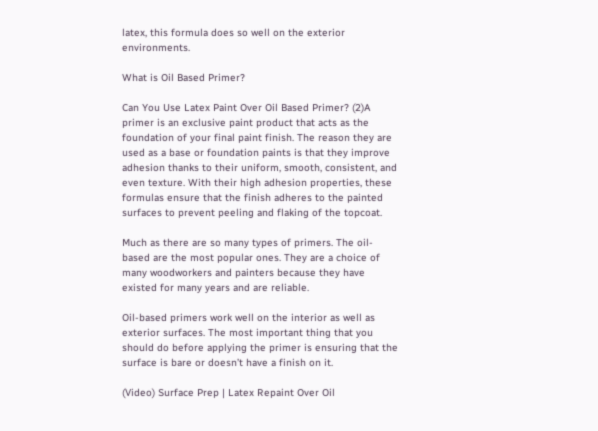latex, this formula does so well on the exterior environments.

What is Oil Based Primer?

Can You Use Latex Paint Over Oil Based Primer? (2)A primer is an exclusive paint product that acts as the foundation of your final paint finish. The reason they are used as a base or foundation paints is that they improve adhesion thanks to their uniform, smooth, consistent, and even texture. With their high adhesion properties, these formulas ensure that the finish adheres to the painted surfaces to prevent peeling and flaking of the topcoat.

Much as there are so many types of primers. The oil-based are the most popular ones. They are a choice of many woodworkers and painters because they have existed for many years and are reliable.

Oil-based primers work well on the interior as well as exterior surfaces. The most important thing that you should do before applying the primer is ensuring that the surface is bare or doesn’t have a finish on it.

(Video) Surface Prep | Latex Repaint Over Oil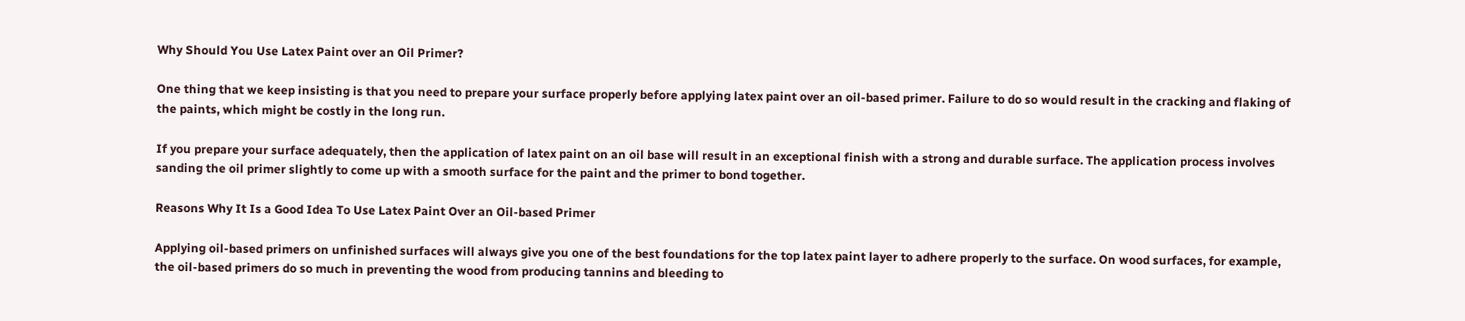Why Should You Use Latex Paint over an Oil Primer?

One thing that we keep insisting is that you need to prepare your surface properly before applying latex paint over an oil-based primer. Failure to do so would result in the cracking and flaking of the paints, which might be costly in the long run.

If you prepare your surface adequately, then the application of latex paint on an oil base will result in an exceptional finish with a strong and durable surface. The application process involves sanding the oil primer slightly to come up with a smooth surface for the paint and the primer to bond together.

Reasons Why It Is a Good Idea To Use Latex Paint Over an Oil-based Primer

Applying oil-based primers on unfinished surfaces will always give you one of the best foundations for the top latex paint layer to adhere properly to the surface. On wood surfaces, for example, the oil-based primers do so much in preventing the wood from producing tannins and bleeding to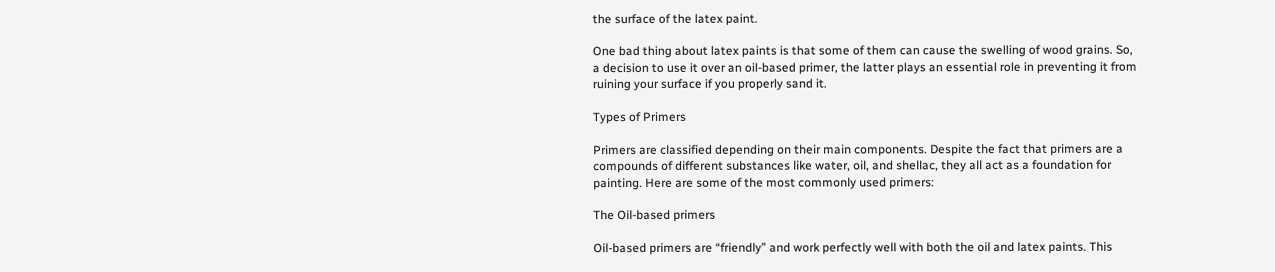the surface of the latex paint.

One bad thing about latex paints is that some of them can cause the swelling of wood grains. So, a decision to use it over an oil-based primer, the latter plays an essential role in preventing it from ruining your surface if you properly sand it.

Types of Primers

Primers are classified depending on their main components. Despite the fact that primers are a compounds of different substances like water, oil, and shellac, they all act as a foundation for painting. Here are some of the most commonly used primers:

The Oil-based primers

Oil-based primers are “friendly” and work perfectly well with both the oil and latex paints. This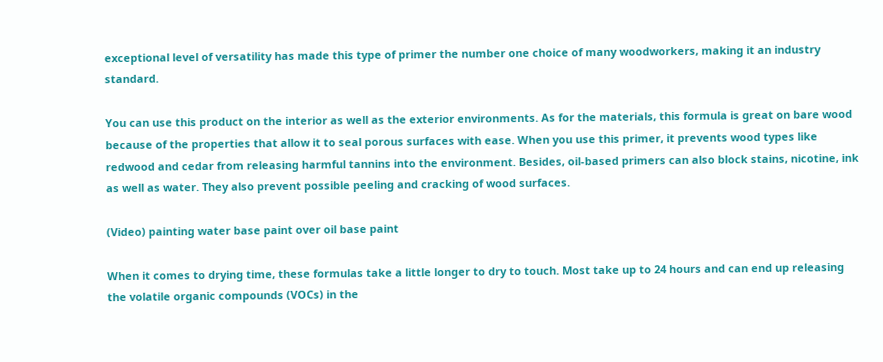exceptional level of versatility has made this type of primer the number one choice of many woodworkers, making it an industry standard.

You can use this product on the interior as well as the exterior environments. As for the materials, this formula is great on bare wood because of the properties that allow it to seal porous surfaces with ease. When you use this primer, it prevents wood types like redwood and cedar from releasing harmful tannins into the environment. Besides, oil-based primers can also block stains, nicotine, ink as well as water. They also prevent possible peeling and cracking of wood surfaces.

(Video) painting water base paint over oil base paint

When it comes to drying time, these formulas take a little longer to dry to touch. Most take up to 24 hours and can end up releasing the volatile organic compounds (VOCs) in the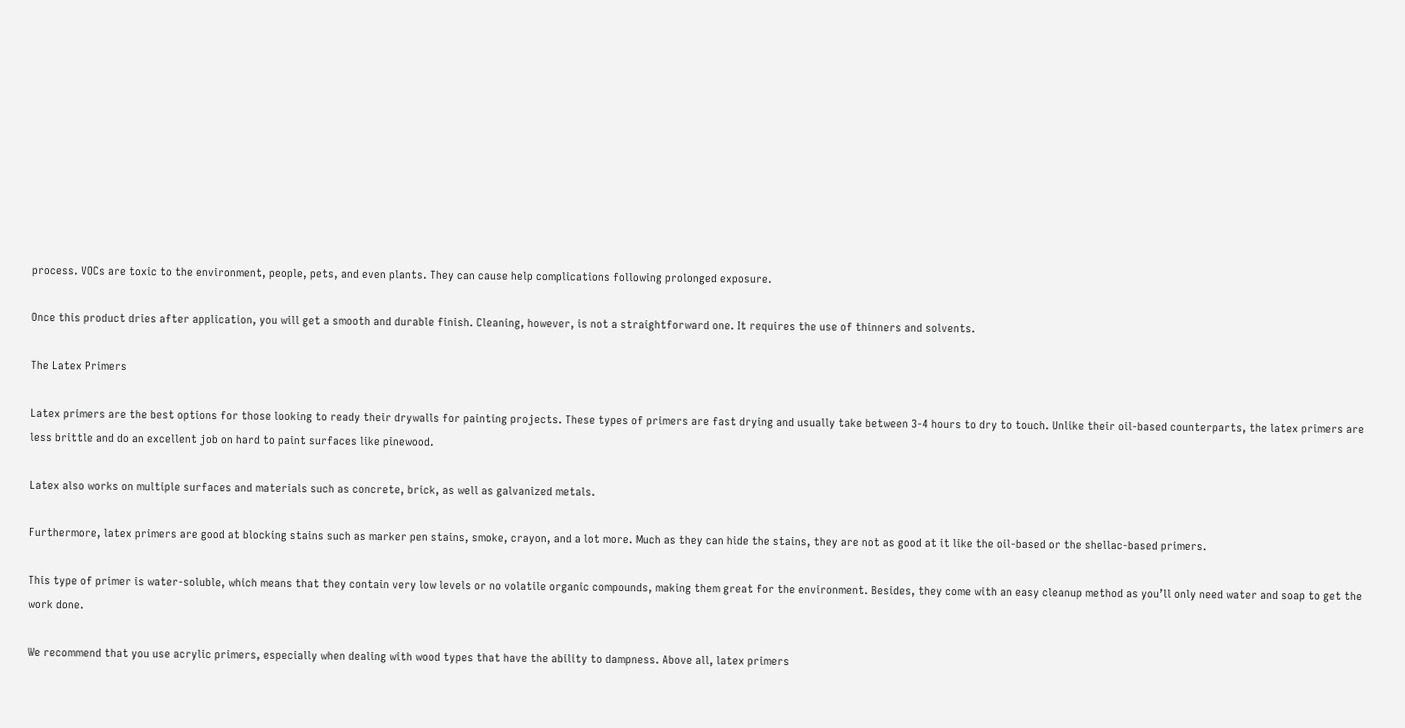process. VOCs are toxic to the environment, people, pets, and even plants. They can cause help complications following prolonged exposure.

Once this product dries after application, you will get a smooth and durable finish. Cleaning, however, is not a straightforward one. It requires the use of thinners and solvents.

The Latex Primers

Latex primers are the best options for those looking to ready their drywalls for painting projects. These types of primers are fast drying and usually take between 3-4 hours to dry to touch. Unlike their oil-based counterparts, the latex primers are less brittle and do an excellent job on hard to paint surfaces like pinewood.

Latex also works on multiple surfaces and materials such as concrete, brick, as well as galvanized metals.

Furthermore, latex primers are good at blocking stains such as marker pen stains, smoke, crayon, and a lot more. Much as they can hide the stains, they are not as good at it like the oil-based or the shellac-based primers.

This type of primer is water-soluble, which means that they contain very low levels or no volatile organic compounds, making them great for the environment. Besides, they come with an easy cleanup method as you’ll only need water and soap to get the work done.

We recommend that you use acrylic primers, especially when dealing with wood types that have the ability to dampness. Above all, latex primers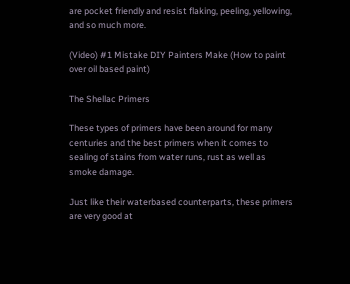are pocket friendly and resist flaking, peeling, yellowing, and so much more.

(Video) #1 Mistake DIY Painters Make (How to paint over oil based paint)

The Shellac Primers

These types of primers have been around for many centuries and the best primers when it comes to sealing of stains from water runs, rust as well as smoke damage.

Just like their waterbased counterparts, these primers are very good at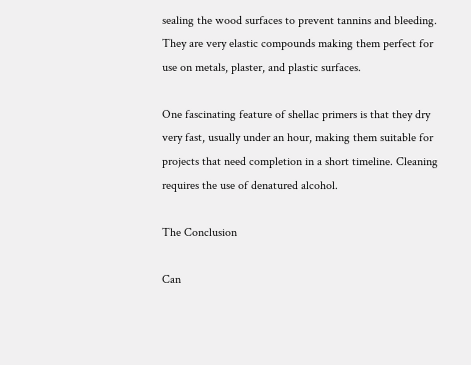sealing the wood surfaces to prevent tannins and bleeding. They are very elastic compounds making them perfect for use on metals, plaster, and plastic surfaces.

One fascinating feature of shellac primers is that they dry very fast, usually under an hour, making them suitable for projects that need completion in a short timeline. Cleaning requires the use of denatured alcohol.

The Conclusion

Can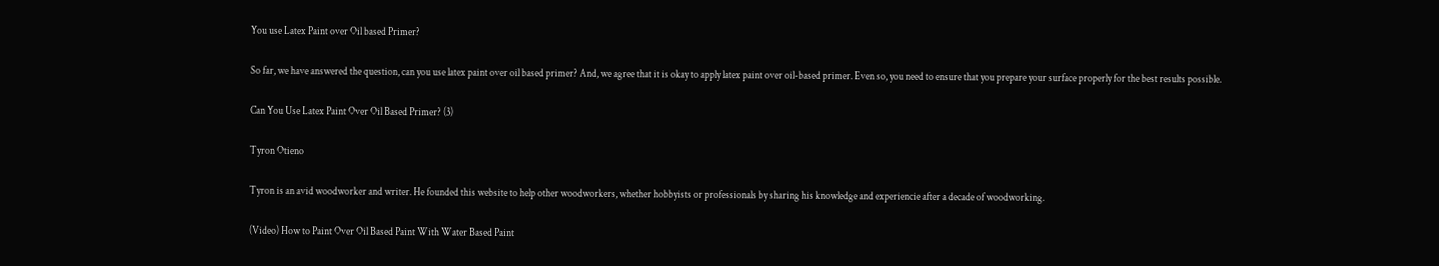You use Latex Paint over Oil based Primer?

So far, we have answered the question, can you use latex paint over oil based primer? And, we agree that it is okay to apply latex paint over oil-based primer. Even so, you need to ensure that you prepare your surface properly for the best results possible.

Can You Use Latex Paint Over Oil Based Primer? (3)

Tyron Otieno

Tyron is an avid woodworker and writer. He founded this website to help other woodworkers, whether hobbyists or professionals by sharing his knowledge and experiencie after a decade of woodworking.

(Video) How to Paint Over Oil Based Paint With Water Based Paint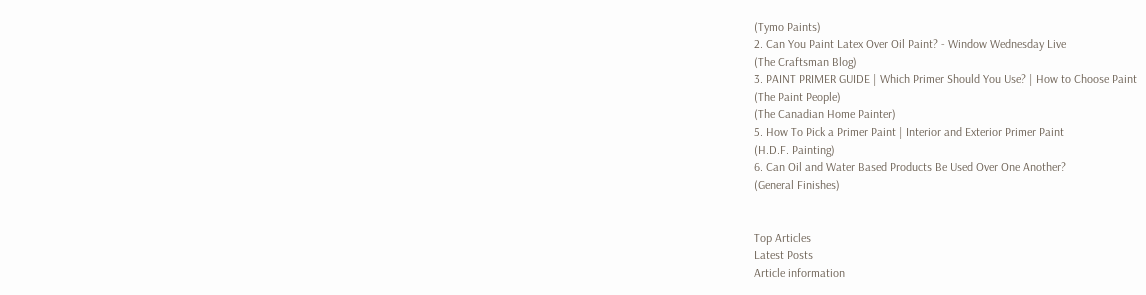(Tymo Paints)
2. Can You Paint Latex Over Oil Paint? - Window Wednesday Live
(The Craftsman Blog)
3. PAINT PRIMER GUIDE | Which Primer Should You Use? | How to Choose Paint
(The Paint People)
(The Canadian Home Painter)
5. How To Pick a Primer Paint | Interior and Exterior Primer Paint
(H.D.F. Painting)
6. Can Oil and Water Based Products Be Used Over One Another?
(General Finishes)


Top Articles
Latest Posts
Article information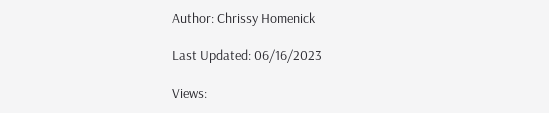Author: Chrissy Homenick

Last Updated: 06/16/2023

Views: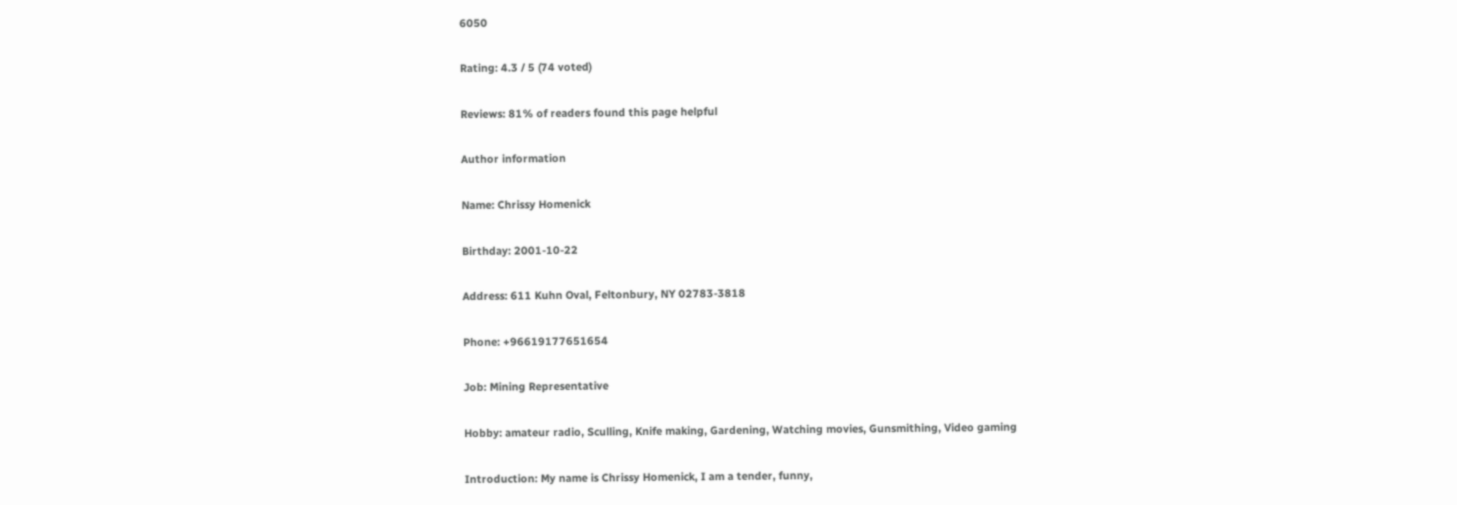6050

Rating: 4.3 / 5 (74 voted)

Reviews: 81% of readers found this page helpful

Author information

Name: Chrissy Homenick

Birthday: 2001-10-22

Address: 611 Kuhn Oval, Feltonbury, NY 02783-3818

Phone: +96619177651654

Job: Mining Representative

Hobby: amateur radio, Sculling, Knife making, Gardening, Watching movies, Gunsmithing, Video gaming

Introduction: My name is Chrissy Homenick, I am a tender, funny,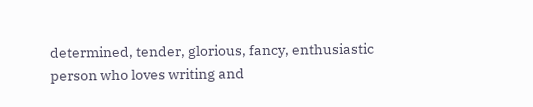determined, tender, glorious, fancy, enthusiastic person who loves writing and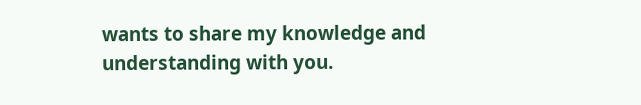wants to share my knowledge and understanding with you.